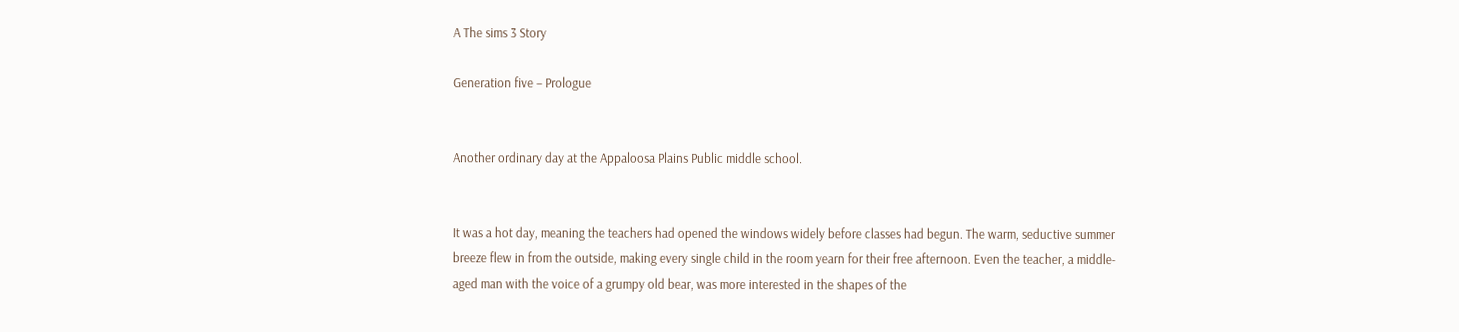A The sims 3 Story

Generation five – Prologue


Another ordinary day at the Appaloosa Plains Public middle school.


It was a hot day, meaning the teachers had opened the windows widely before classes had begun. The warm, seductive summer breeze flew in from the outside, making every single child in the room yearn for their free afternoon. Even the teacher, a middle-aged man with the voice of a grumpy old bear, was more interested in the shapes of the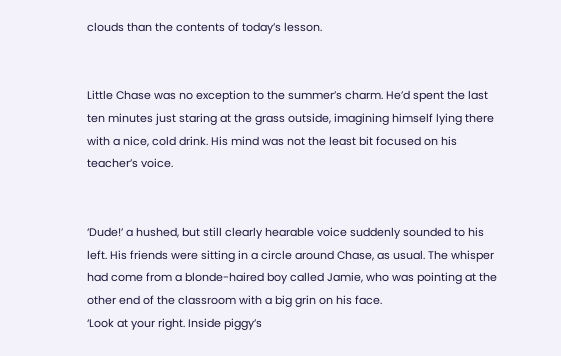clouds than the contents of today’s lesson.


Little Chase was no exception to the summer’s charm. He’d spent the last ten minutes just staring at the grass outside, imagining himself lying there with a nice, cold drink. His mind was not the least bit focused on his teacher’s voice.


‘Dude!’ a hushed, but still clearly hearable voice suddenly sounded to his left. His friends were sitting in a circle around Chase, as usual. The whisper had come from a blonde-haired boy called Jamie, who was pointing at the other end of the classroom with a big grin on his face.
‘Look at your right. Inside piggy’s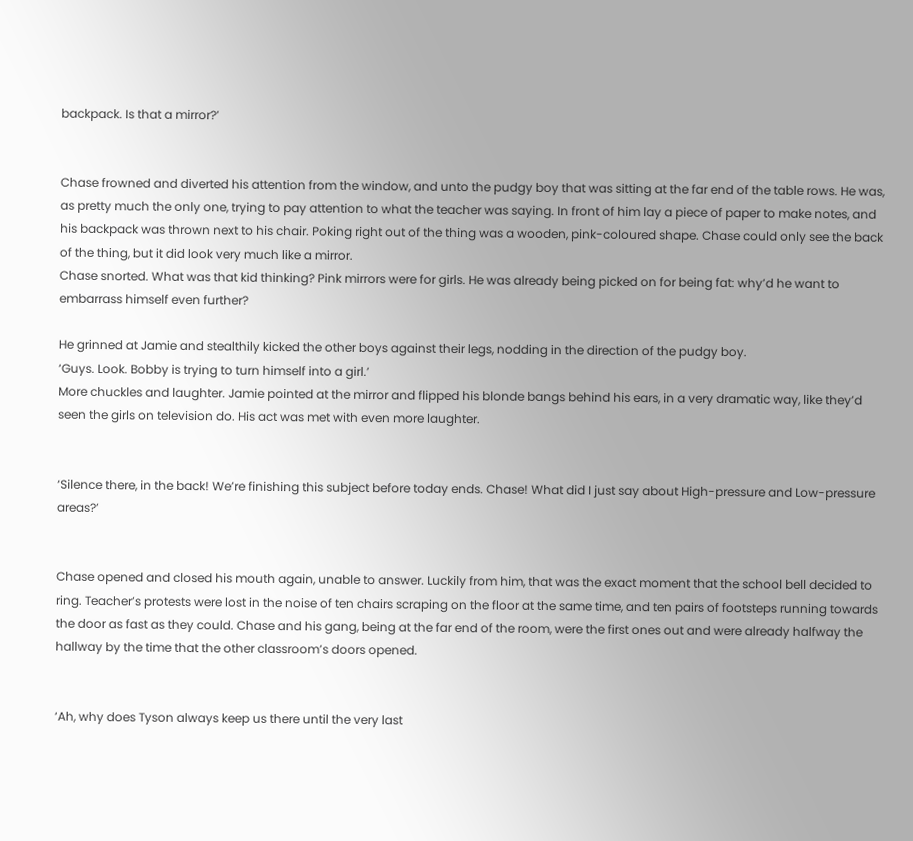backpack. Is that a mirror?’


Chase frowned and diverted his attention from the window, and unto the pudgy boy that was sitting at the far end of the table rows. He was, as pretty much the only one, trying to pay attention to what the teacher was saying. In front of him lay a piece of paper to make notes, and his backpack was thrown next to his chair. Poking right out of the thing was a wooden, pink-coloured shape. Chase could only see the back of the thing, but it did look very much like a mirror.
Chase snorted. What was that kid thinking? Pink mirrors were for girls. He was already being picked on for being fat: why’d he want to embarrass himself even further?

He grinned at Jamie and stealthily kicked the other boys against their legs, nodding in the direction of the pudgy boy.
‘Guys. Look. Bobby is trying to turn himself into a girl.’
More chuckles and laughter. Jamie pointed at the mirror and flipped his blonde bangs behind his ears, in a very dramatic way, like they’d seen the girls on television do. His act was met with even more laughter.


‘Silence there, in the back! We’re finishing this subject before today ends. Chase! What did I just say about High-pressure and Low-pressure areas?’


Chase opened and closed his mouth again, unable to answer. Luckily from him, that was the exact moment that the school bell decided to ring. Teacher’s protests were lost in the noise of ten chairs scraping on the floor at the same time, and ten pairs of footsteps running towards the door as fast as they could. Chase and his gang, being at the far end of the room, were the first ones out and were already halfway the hallway by the time that the other classroom’s doors opened.


‘Ah, why does Tyson always keep us there until the very last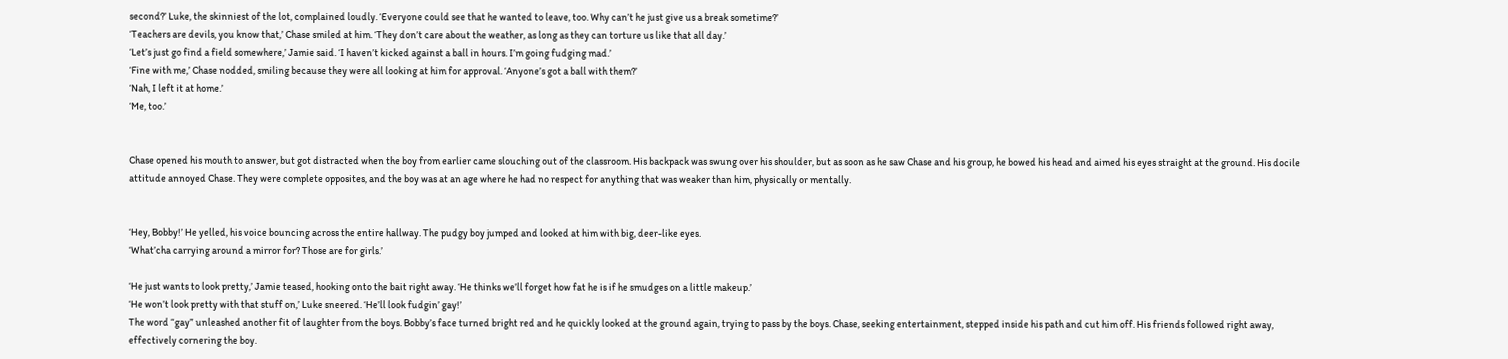second?’ Luke, the skinniest of the lot, complained loudly. ‘Everyone could see that he wanted to leave, too. Why can’t he just give us a break sometime?’
‘Teachers are devils, you know that,’ Chase smiled at him. ‘They don’t care about the weather, as long as they can torture us like that all day.’
‘Let’s just go find a field somewhere,’ Jamie said. ‘I haven’t kicked against a ball in hours. I’m going fudging mad.’
‘Fine with me,’ Chase nodded, smiling because they were all looking at him for approval. ‘Anyone’s got a ball with them?’
‘Nah, I left it at home.’
‘Me, too.’


Chase opened his mouth to answer, but got distracted when the boy from earlier came slouching out of the classroom. His backpack was swung over his shoulder, but as soon as he saw Chase and his group, he bowed his head and aimed his eyes straight at the ground. His docile attitude annoyed Chase. They were complete opposites, and the boy was at an age where he had no respect for anything that was weaker than him, physically or mentally.


‘Hey, Bobby!’ He yelled, his voice bouncing across the entire hallway. The pudgy boy jumped and looked at him with big, deer-like eyes.
‘What’cha carrying around a mirror for? Those are for girls.’

‘He just wants to look pretty,’ Jamie teased, hooking onto the bait right away. ‘He thinks we’ll forget how fat he is if he smudges on a little makeup.’
‘He won’t look pretty with that stuff on,’ Luke sneered. ‘He’ll look fudgin’ gay!’
The word “gay” unleashed another fit of laughter from the boys. Bobby’s face turned bright red and he quickly looked at the ground again, trying to pass by the boys. Chase, seeking entertainment, stepped inside his path and cut him off. His friends followed right away, effectively cornering the boy.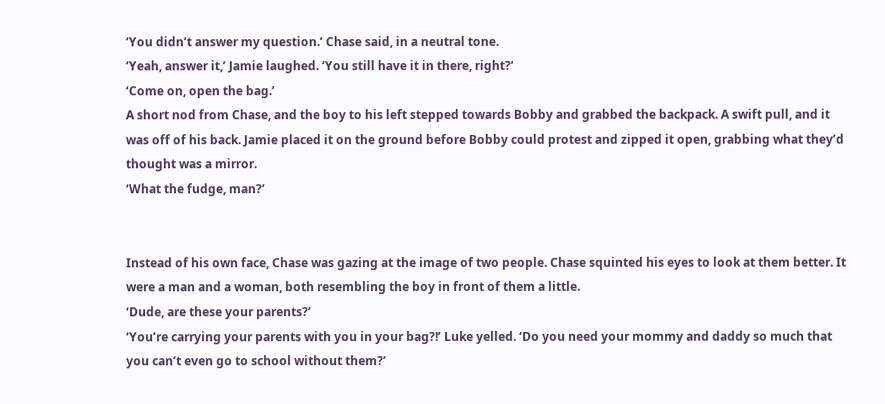‘You didn’t answer my question.’ Chase said, in a neutral tone.
‘Yeah, answer it,’ Jamie laughed. ‘You still have it in there, right?’
‘Come on, open the bag.’
A short nod from Chase, and the boy to his left stepped towards Bobby and grabbed the backpack. A swift pull, and it was off of his back. Jamie placed it on the ground before Bobby could protest and zipped it open, grabbing what they’d thought was a mirror.
‘What the fudge, man?’


Instead of his own face, Chase was gazing at the image of two people. Chase squinted his eyes to look at them better. It were a man and a woman, both resembling the boy in front of them a little.
‘Dude, are these your parents?’
‘You’re carrying your parents with you in your bag?!’ Luke yelled. ‘Do you need your mommy and daddy so much that you can’t even go to school without them?’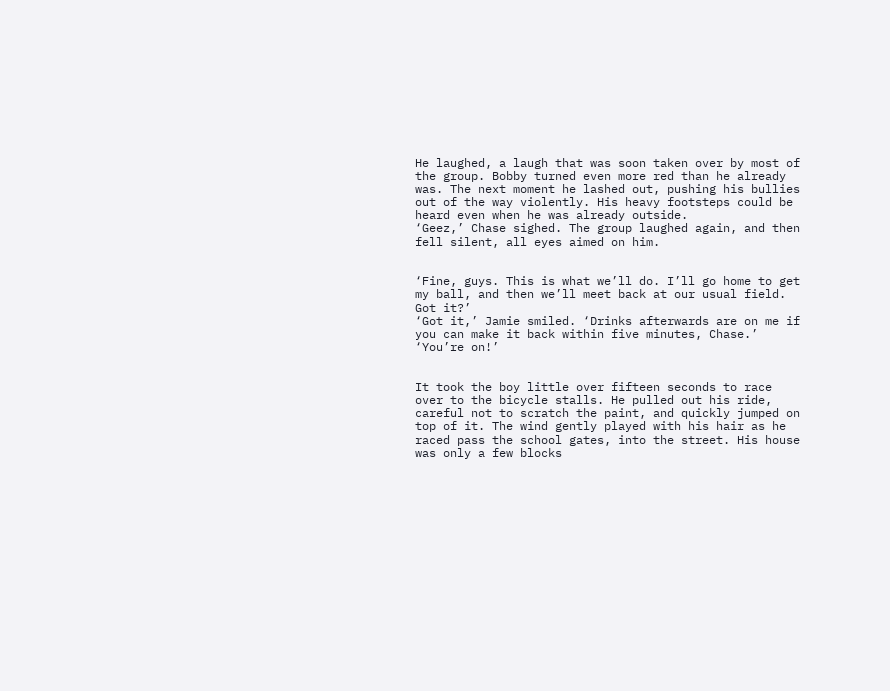He laughed, a laugh that was soon taken over by most of the group. Bobby turned even more red than he already was. The next moment he lashed out, pushing his bullies out of the way violently. His heavy footsteps could be heard even when he was already outside.
‘Geez,’ Chase sighed. The group laughed again, and then fell silent, all eyes aimed on him.


‘Fine, guys. This is what we’ll do. I’ll go home to get my ball, and then we’ll meet back at our usual field. Got it?’
‘Got it,’ Jamie smiled. ‘Drinks afterwards are on me if you can make it back within five minutes, Chase.’
‘You’re on!’


It took the boy little over fifteen seconds to race over to the bicycle stalls. He pulled out his ride, careful not to scratch the paint, and quickly jumped on top of it. The wind gently played with his hair as he raced pass the school gates, into the street. His house was only a few blocks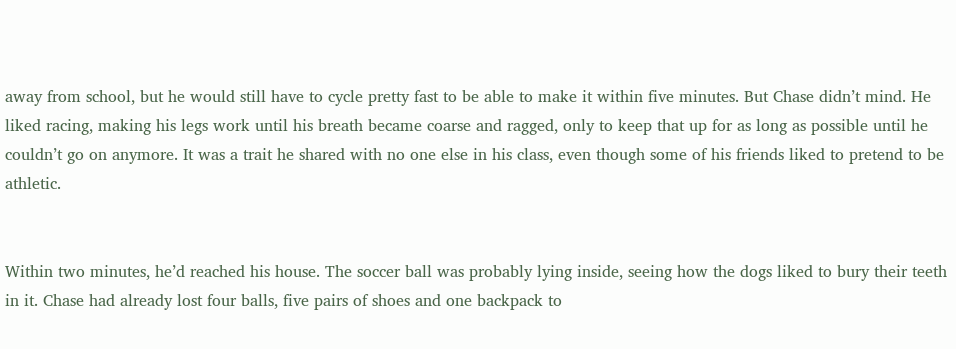away from school, but he would still have to cycle pretty fast to be able to make it within five minutes. But Chase didn’t mind. He liked racing, making his legs work until his breath became coarse and ragged, only to keep that up for as long as possible until he couldn’t go on anymore. It was a trait he shared with no one else in his class, even though some of his friends liked to pretend to be athletic.


Within two minutes, he’d reached his house. The soccer ball was probably lying inside, seeing how the dogs liked to bury their teeth in it. Chase had already lost four balls, five pairs of shoes and one backpack to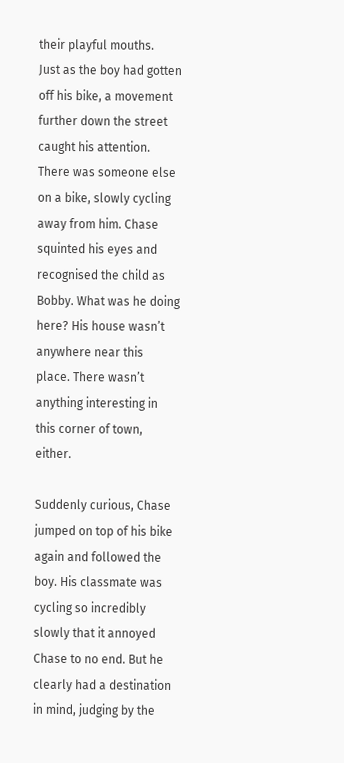their playful mouths.
Just as the boy had gotten off his bike, a movement further down the street caught his attention. There was someone else on a bike, slowly cycling away from him. Chase squinted his eyes and recognised the child as Bobby. What was he doing here? His house wasn’t anywhere near this place. There wasn’t anything interesting in this corner of town, either.

Suddenly curious, Chase jumped on top of his bike again and followed the boy. His classmate was cycling so incredibly slowly that it annoyed Chase to no end. But he clearly had a destination in mind, judging by the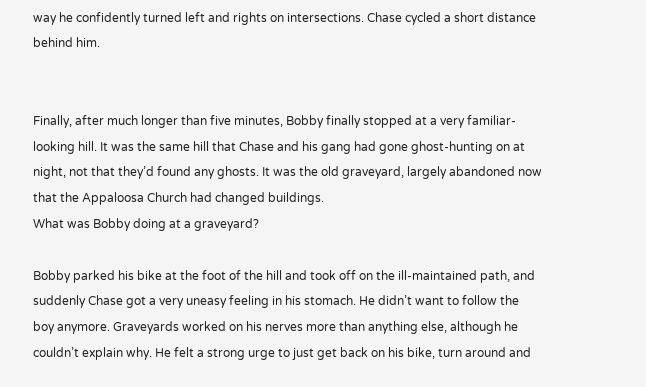way he confidently turned left and rights on intersections. Chase cycled a short distance behind him.


Finally, after much longer than five minutes, Bobby finally stopped at a very familiar-looking hill. It was the same hill that Chase and his gang had gone ghost-hunting on at night, not that they’d found any ghosts. It was the old graveyard, largely abandoned now that the Appaloosa Church had changed buildings.
What was Bobby doing at a graveyard?

Bobby parked his bike at the foot of the hill and took off on the ill-maintained path, and suddenly Chase got a very uneasy feeling in his stomach. He didn’t want to follow the boy anymore. Graveyards worked on his nerves more than anything else, although he couldn’t explain why. He felt a strong urge to just get back on his bike, turn around and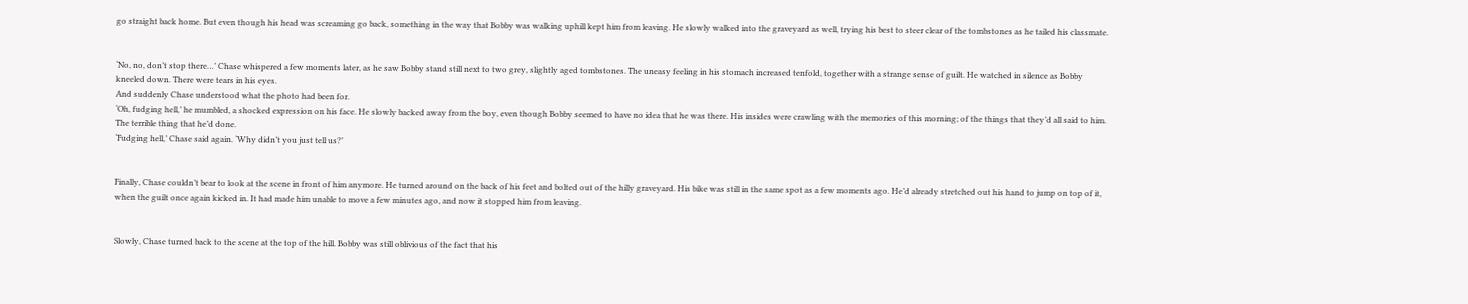go straight back home. But even though his head was screaming go back, something in the way that Bobby was walking uphill kept him from leaving. He slowly walked into the graveyard as well, trying his best to steer clear of the tombstones as he tailed his classmate.


‘No, no, don’t stop there…’ Chase whispered a few moments later, as he saw Bobby stand still next to two grey, slightly aged tombstones. The uneasy feeling in his stomach increased tenfold, together with a strange sense of guilt. He watched in silence as Bobby kneeled down. There were tears in his eyes.
And suddenly Chase understood what the photo had been for.
‘Oh, fudging hell,’ he mumbled, a shocked expression on his face. He slowly backed away from the boy, even though Bobby seemed to have no idea that he was there. His insides were crawling with the memories of this morning; of the things that they’d all said to him. The terrible thing that he’d done.
‘Fudging hell,’ Chase said again. ‘Why didn’t you just tell us?’


Finally, Chase couldn’t bear to look at the scene in front of him anymore. He turned around on the back of his feet and bolted out of the hilly graveyard. His bike was still in the same spot as a few moments ago. He’d already stretched out his hand to jump on top of it, when the guilt once again kicked in. It had made him unable to move a few minutes ago, and now it stopped him from leaving.


Slowly, Chase turned back to the scene at the top of the hill. Bobby was still oblivious of the fact that his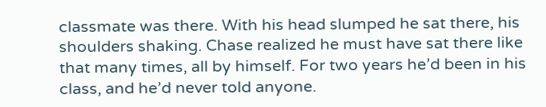classmate was there. With his head slumped he sat there, his shoulders shaking. Chase realized he must have sat there like that many times, all by himself. For two years he’d been in his class, and he’d never told anyone.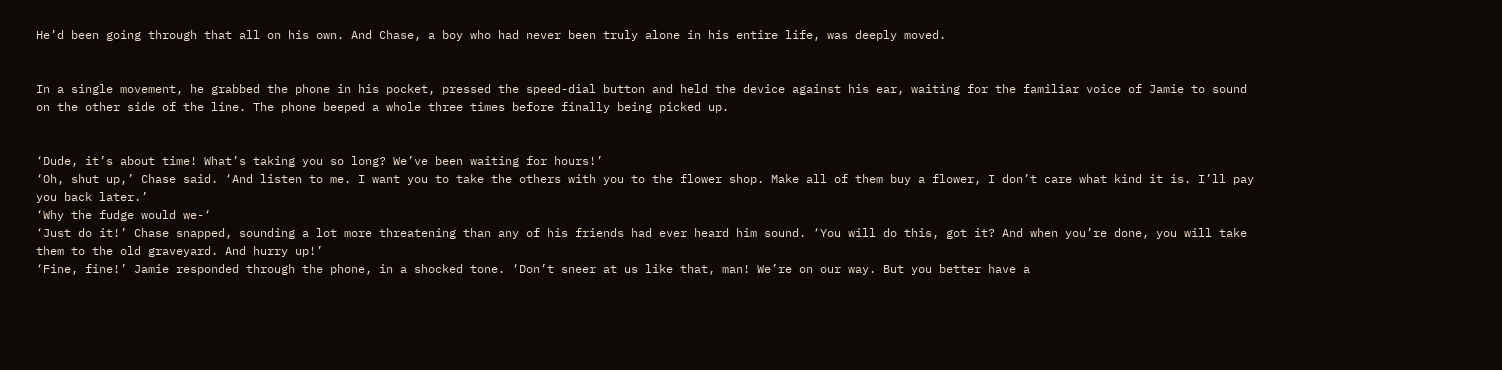He’d been going through that all on his own. And Chase, a boy who had never been truly alone in his entire life, was deeply moved.


In a single movement, he grabbed the phone in his pocket, pressed the speed-dial button and held the device against his ear, waiting for the familiar voice of Jamie to sound on the other side of the line. The phone beeped a whole three times before finally being picked up.


‘Dude, it’s about time! What’s taking you so long? We’ve been waiting for hours!’
‘Oh, shut up,’ Chase said. ‘And listen to me. I want you to take the others with you to the flower shop. Make all of them buy a flower, I don’t care what kind it is. I’ll pay you back later.’
‘Why the fudge would we-‘
‘Just do it!’ Chase snapped, sounding a lot more threatening than any of his friends had ever heard him sound. ‘You will do this, got it? And when you’re done, you will take them to the old graveyard. And hurry up!’
‘Fine, fine!’ Jamie responded through the phone, in a shocked tone. ‘Don’t sneer at us like that, man! We’re on our way. But you better have a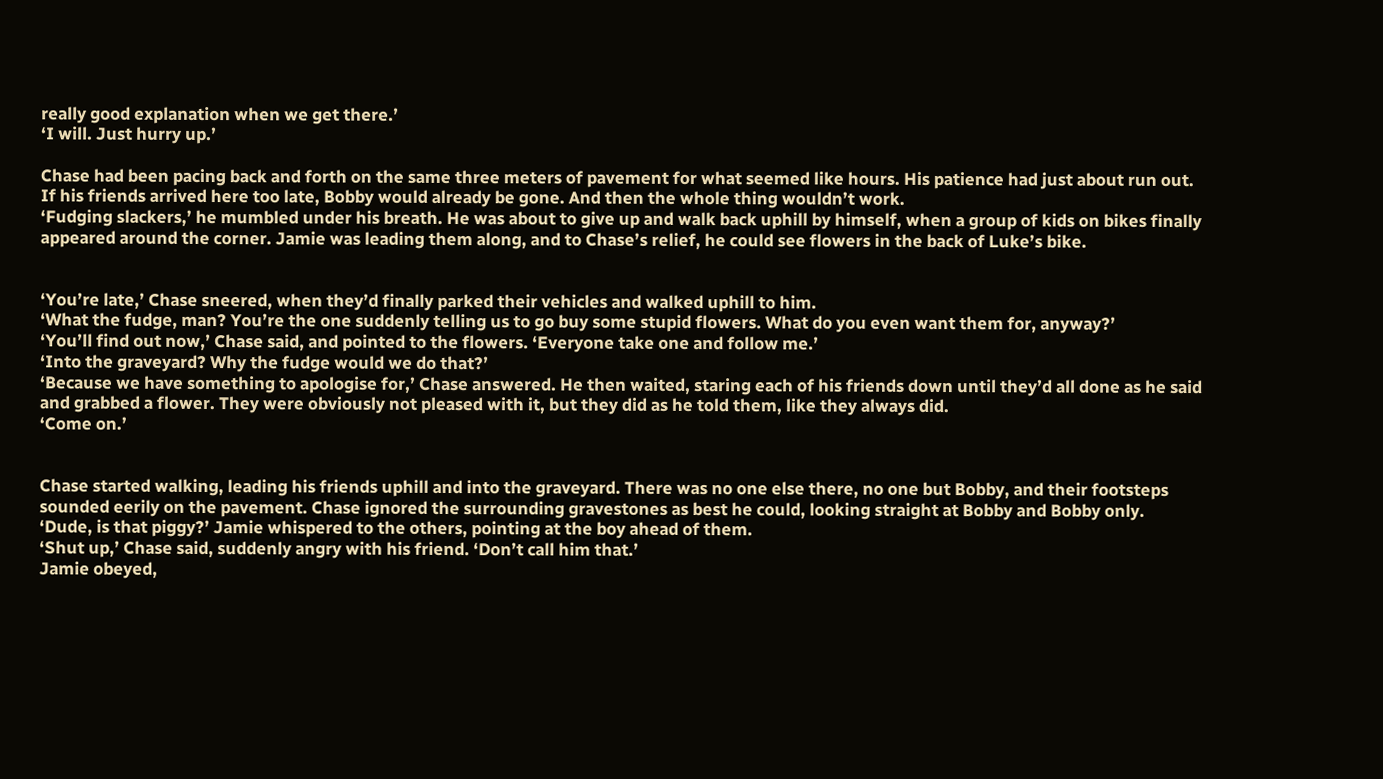really good explanation when we get there.’
‘I will. Just hurry up.’

Chase had been pacing back and forth on the same three meters of pavement for what seemed like hours. His patience had just about run out. If his friends arrived here too late, Bobby would already be gone. And then the whole thing wouldn’t work.
‘Fudging slackers,’ he mumbled under his breath. He was about to give up and walk back uphill by himself, when a group of kids on bikes finally appeared around the corner. Jamie was leading them along, and to Chase’s relief, he could see flowers in the back of Luke’s bike.


‘You’re late,’ Chase sneered, when they’d finally parked their vehicles and walked uphill to him.
‘What the fudge, man? You’re the one suddenly telling us to go buy some stupid flowers. What do you even want them for, anyway?’
‘You’ll find out now,’ Chase said, and pointed to the flowers. ‘Everyone take one and follow me.’
‘Into the graveyard? Why the fudge would we do that?’
‘Because we have something to apologise for,’ Chase answered. He then waited, staring each of his friends down until they’d all done as he said and grabbed a flower. They were obviously not pleased with it, but they did as he told them, like they always did.
‘Come on.’


Chase started walking, leading his friends uphill and into the graveyard. There was no one else there, no one but Bobby, and their footsteps sounded eerily on the pavement. Chase ignored the surrounding gravestones as best he could, looking straight at Bobby and Bobby only.
‘Dude, is that piggy?’ Jamie whispered to the others, pointing at the boy ahead of them.
‘Shut up,’ Chase said, suddenly angry with his friend. ‘Don’t call him that.’
Jamie obeyed,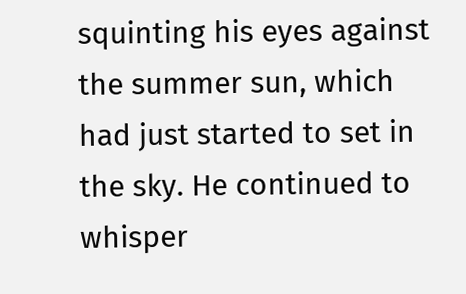squinting his eyes against the summer sun, which had just started to set in the sky. He continued to whisper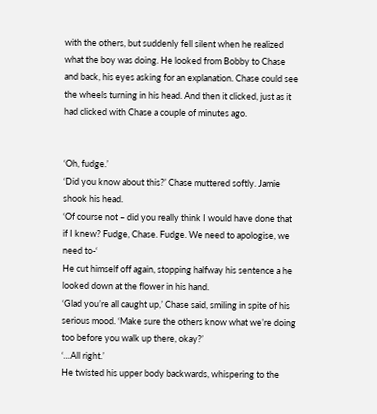with the others, but suddenly fell silent when he realized what the boy was doing. He looked from Bobby to Chase and back, his eyes asking for an explanation. Chase could see the wheels turning in his head. And then it clicked, just as it had clicked with Chase a couple of minutes ago.


‘Oh, fudge.’
‘Did you know about this?’ Chase muttered softly. Jamie shook his head.
‘Of course not – did you really think I would have done that if I knew? Fudge, Chase. Fudge. We need to apologise, we need to-‘
He cut himself off again, stopping halfway his sentence a he looked down at the flower in his hand.
‘Glad you’re all caught up,’ Chase said, smiling in spite of his serious mood. ‘Make sure the others know what we’re doing too before you walk up there, okay?’
‘…All right.’
He twisted his upper body backwards, whispering to the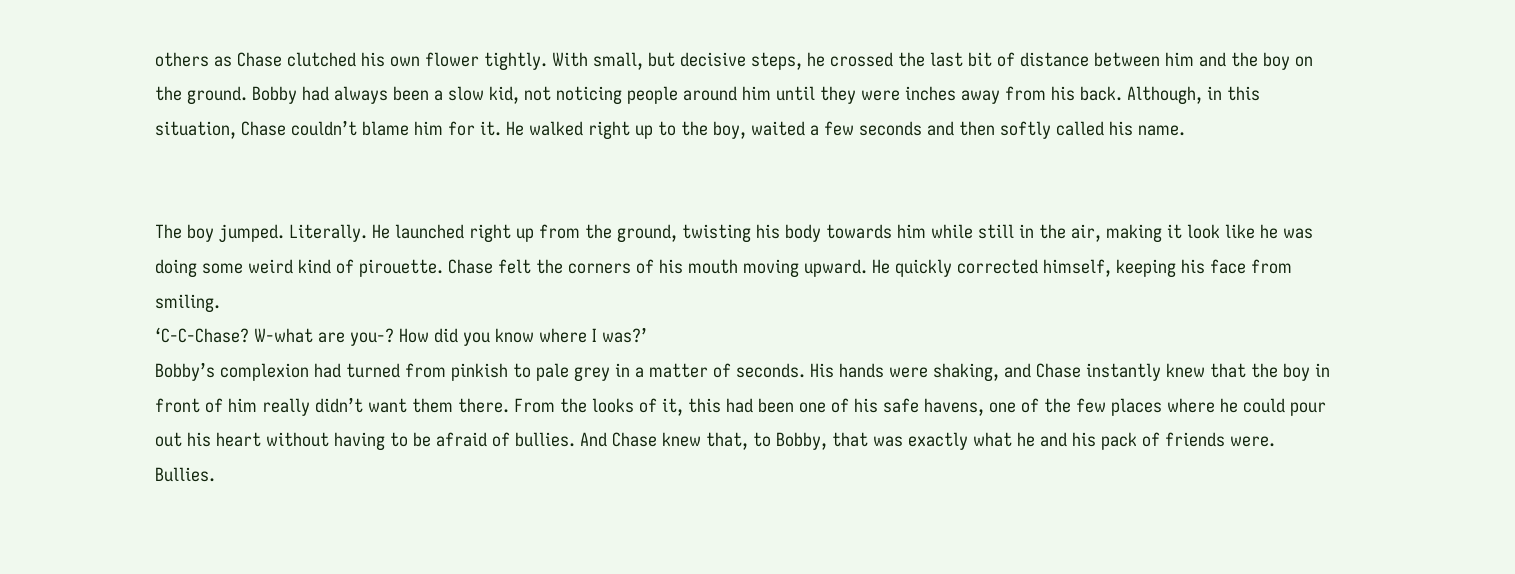others as Chase clutched his own flower tightly. With small, but decisive steps, he crossed the last bit of distance between him and the boy on the ground. Bobby had always been a slow kid, not noticing people around him until they were inches away from his back. Although, in this situation, Chase couldn’t blame him for it. He walked right up to the boy, waited a few seconds and then softly called his name.


The boy jumped. Literally. He launched right up from the ground, twisting his body towards him while still in the air, making it look like he was doing some weird kind of pirouette. Chase felt the corners of his mouth moving upward. He quickly corrected himself, keeping his face from smiling.
‘C-C-Chase? W-what are you-? How did you know where I was?’
Bobby’s complexion had turned from pinkish to pale grey in a matter of seconds. His hands were shaking, and Chase instantly knew that the boy in front of him really didn’t want them there. From the looks of it, this had been one of his safe havens, one of the few places where he could pour out his heart without having to be afraid of bullies. And Chase knew that, to Bobby, that was exactly what he and his pack of friends were. Bullies.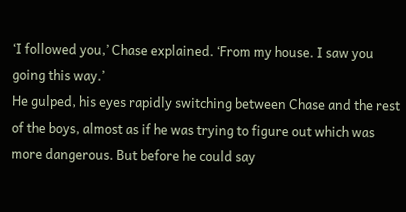‘I followed you,’ Chase explained. ‘From my house. I saw you going this way.’
He gulped, his eyes rapidly switching between Chase and the rest of the boys, almost as if he was trying to figure out which was more dangerous. But before he could say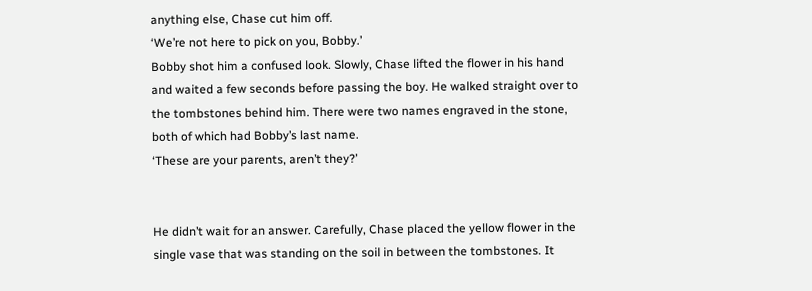anything else, Chase cut him off.
‘We’re not here to pick on you, Bobby.’
Bobby shot him a confused look. Slowly, Chase lifted the flower in his hand and waited a few seconds before passing the boy. He walked straight over to the tombstones behind him. There were two names engraved in the stone, both of which had Bobby’s last name.
‘These are your parents, aren’t they?’


He didn’t wait for an answer. Carefully, Chase placed the yellow flower in the single vase that was standing on the soil in between the tombstones. It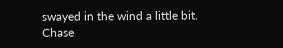swayed in the wind a little bit. Chase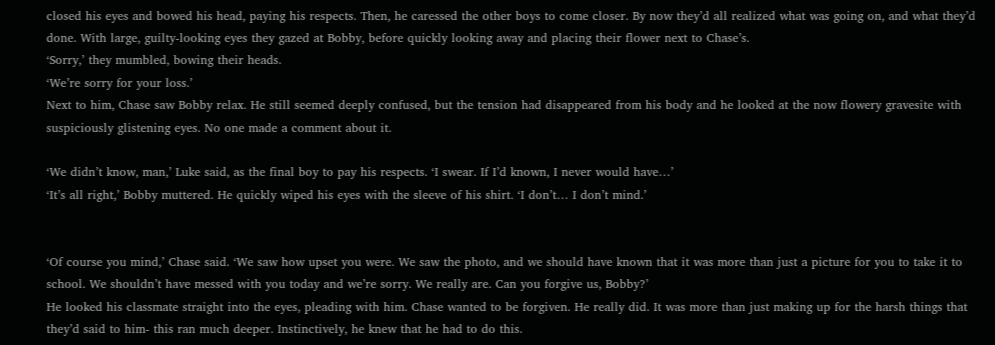closed his eyes and bowed his head, paying his respects. Then, he caressed the other boys to come closer. By now they’d all realized what was going on, and what they’d done. With large, guilty-looking eyes they gazed at Bobby, before quickly looking away and placing their flower next to Chase’s.
‘Sorry,’ they mumbled, bowing their heads.
‘We’re sorry for your loss.’
Next to him, Chase saw Bobby relax. He still seemed deeply confused, but the tension had disappeared from his body and he looked at the now flowery gravesite with suspiciously glistening eyes. No one made a comment about it.

‘We didn’t know, man,’ Luke said, as the final boy to pay his respects. ‘I swear. If I’d known, I never would have…’
‘It’s all right,’ Bobby muttered. He quickly wiped his eyes with the sleeve of his shirt. ‘I don’t… I don’t mind.’


‘Of course you mind,’ Chase said. ‘We saw how upset you were. We saw the photo, and we should have known that it was more than just a picture for you to take it to school. We shouldn’t have messed with you today and we’re sorry. We really are. Can you forgive us, Bobby?’
He looked his classmate straight into the eyes, pleading with him. Chase wanted to be forgiven. He really did. It was more than just making up for the harsh things that they’d said to him- this ran much deeper. Instinctively, he knew that he had to do this.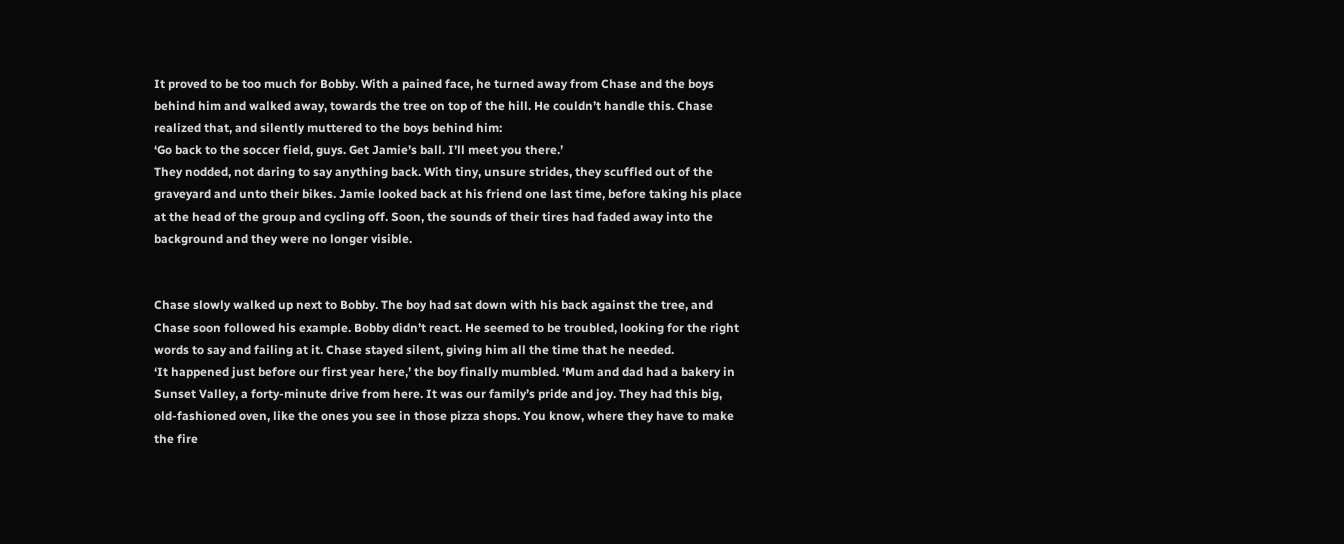It proved to be too much for Bobby. With a pained face, he turned away from Chase and the boys behind him and walked away, towards the tree on top of the hill. He couldn’t handle this. Chase realized that, and silently muttered to the boys behind him:
‘Go back to the soccer field, guys. Get Jamie’s ball. I’ll meet you there.’
They nodded, not daring to say anything back. With tiny, unsure strides, they scuffled out of the graveyard and unto their bikes. Jamie looked back at his friend one last time, before taking his place at the head of the group and cycling off. Soon, the sounds of their tires had faded away into the background and they were no longer visible.


Chase slowly walked up next to Bobby. The boy had sat down with his back against the tree, and Chase soon followed his example. Bobby didn’t react. He seemed to be troubled, looking for the right words to say and failing at it. Chase stayed silent, giving him all the time that he needed.
‘It happened just before our first year here,’ the boy finally mumbled. ‘Mum and dad had a bakery in Sunset Valley, a forty-minute drive from here. It was our family’s pride and joy. They had this big, old-fashioned oven, like the ones you see in those pizza shops. You know, where they have to make the fire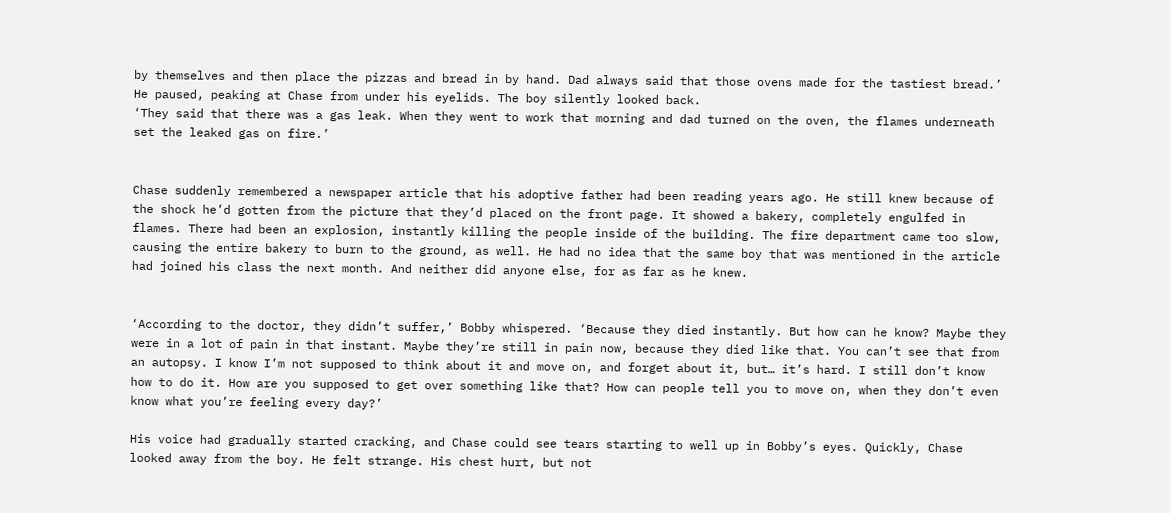by themselves and then place the pizzas and bread in by hand. Dad always said that those ovens made for the tastiest bread.’
He paused, peaking at Chase from under his eyelids. The boy silently looked back.
‘They said that there was a gas leak. When they went to work that morning and dad turned on the oven, the flames underneath set the leaked gas on fire.’


Chase suddenly remembered a newspaper article that his adoptive father had been reading years ago. He still knew because of the shock he’d gotten from the picture that they’d placed on the front page. It showed a bakery, completely engulfed in flames. There had been an explosion, instantly killing the people inside of the building. The fire department came too slow, causing the entire bakery to burn to the ground, as well. He had no idea that the same boy that was mentioned in the article had joined his class the next month. And neither did anyone else, for as far as he knew.


‘According to the doctor, they didn’t suffer,’ Bobby whispered. ‘Because they died instantly. But how can he know? Maybe they were in a lot of pain in that instant. Maybe they’re still in pain now, because they died like that. You can’t see that from an autopsy. I know I’m not supposed to think about it and move on, and forget about it, but… it’s hard. I still don’t know how to do it. How are you supposed to get over something like that? How can people tell you to move on, when they don’t even know what you’re feeling every day?’

His voice had gradually started cracking, and Chase could see tears starting to well up in Bobby’s eyes. Quickly, Chase looked away from the boy. He felt strange. His chest hurt, but not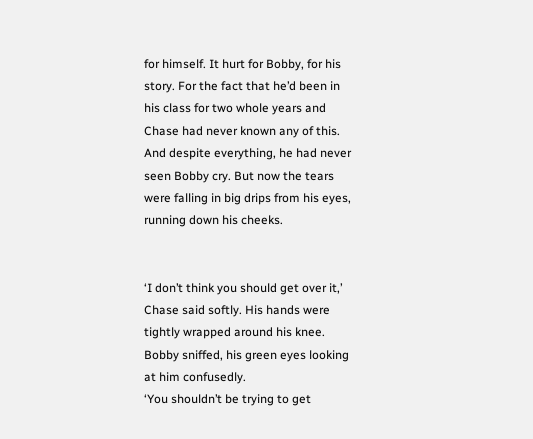for himself. It hurt for Bobby, for his story. For the fact that he’d been in his class for two whole years and Chase had never known any of this. And despite everything, he had never seen Bobby cry. But now the tears were falling in big drips from his eyes, running down his cheeks.


‘I don’t think you should get over it,’ Chase said softly. His hands were tightly wrapped around his knee. Bobby sniffed, his green eyes looking at him confusedly.
‘You shouldn’t be trying to get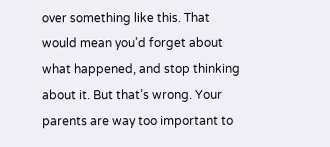over something like this. That would mean you’d forget about what happened, and stop thinking about it. But that’s wrong. Your parents are way too important to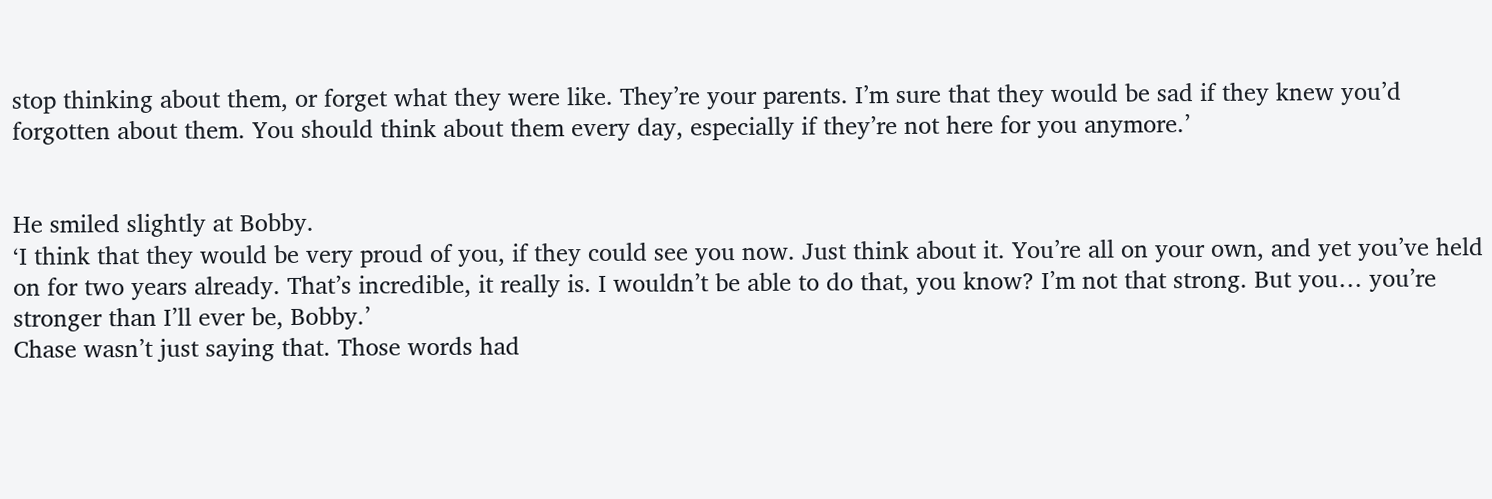stop thinking about them, or forget what they were like. They’re your parents. I’m sure that they would be sad if they knew you’d forgotten about them. You should think about them every day, especially if they’re not here for you anymore.’


He smiled slightly at Bobby.
‘I think that they would be very proud of you, if they could see you now. Just think about it. You’re all on your own, and yet you’ve held on for two years already. That’s incredible, it really is. I wouldn’t be able to do that, you know? I’m not that strong. But you… you’re stronger than I’ll ever be, Bobby.’
Chase wasn’t just saying that. Those words had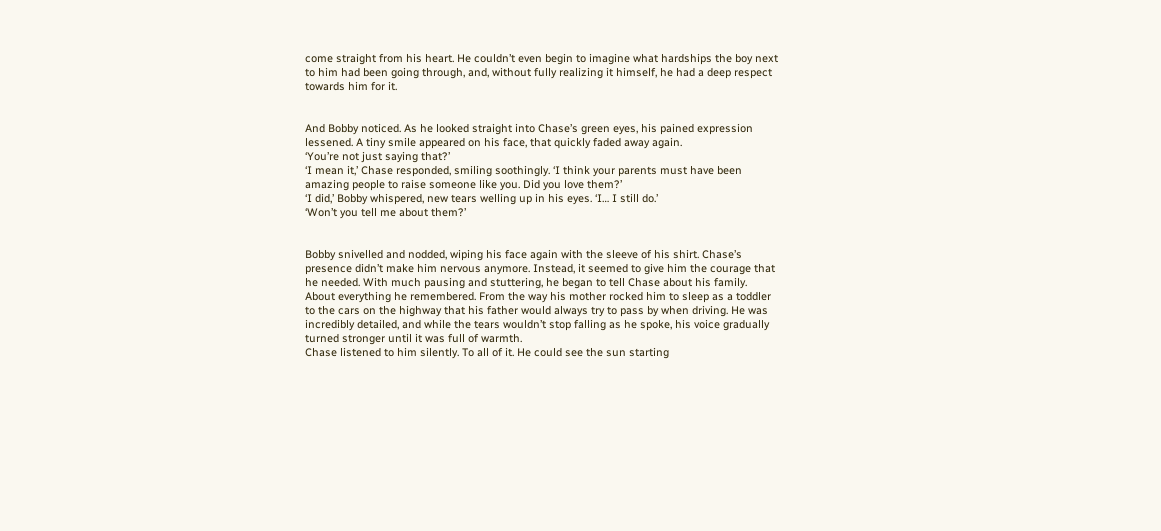come straight from his heart. He couldn’t even begin to imagine what hardships the boy next to him had been going through, and, without fully realizing it himself, he had a deep respect towards him for it.


And Bobby noticed. As he looked straight into Chase’s green eyes, his pained expression lessened. A tiny smile appeared on his face, that quickly faded away again.
‘You’re not just saying that?’
‘I mean it,’ Chase responded, smiling soothingly. ‘I think your parents must have been amazing people to raise someone like you. Did you love them?’
‘I did,’ Bobby whispered, new tears welling up in his eyes. ‘I… I still do.’
‘Won’t you tell me about them?’


Bobby snivelled and nodded, wiping his face again with the sleeve of his shirt. Chase’s presence didn’t make him nervous anymore. Instead, it seemed to give him the courage that he needed. With much pausing and stuttering, he began to tell Chase about his family. About everything he remembered. From the way his mother rocked him to sleep as a toddler to the cars on the highway that his father would always try to pass by when driving. He was incredibly detailed, and while the tears wouldn’t stop falling as he spoke, his voice gradually turned stronger until it was full of warmth.
Chase listened to him silently. To all of it. He could see the sun starting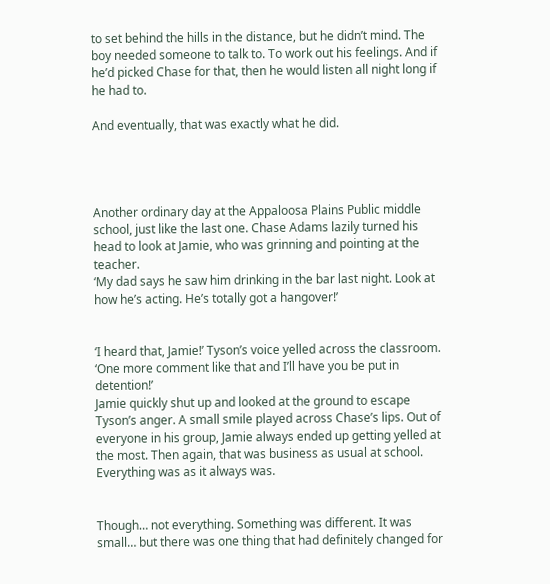to set behind the hills in the distance, but he didn’t mind. The boy needed someone to talk to. To work out his feelings. And if he’d picked Chase for that, then he would listen all night long if he had to.

And eventually, that was exactly what he did.




Another ordinary day at the Appaloosa Plains Public middle school, just like the last one. Chase Adams lazily turned his head to look at Jamie, who was grinning and pointing at the teacher.
‘My dad says he saw him drinking in the bar last night. Look at how he’s acting. He’s totally got a hangover!’


‘I heard that, Jamie!’ Tyson’s voice yelled across the classroom. ‘One more comment like that and I’ll have you be put in detention!’
Jamie quickly shut up and looked at the ground to escape Tyson’s anger. A small smile played across Chase’s lips. Out of everyone in his group, Jamie always ended up getting yelled at the most. Then again, that was business as usual at school. Everything was as it always was.


Though… not everything. Something was different. It was small… but there was one thing that had definitely changed for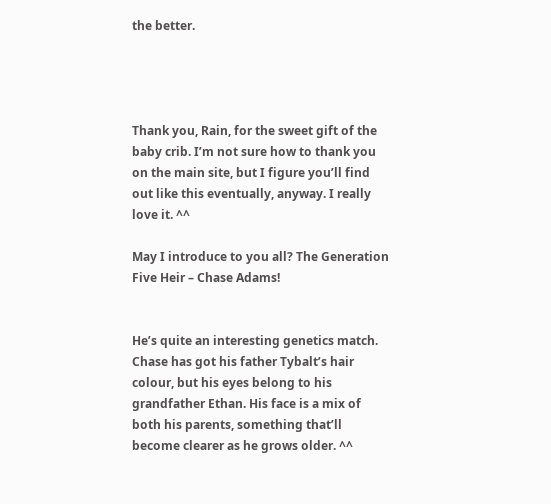the better.




Thank you, Rain, for the sweet gift of the baby crib. I’m not sure how to thank you on the main site, but I figure you’ll find out like this eventually, anyway. I really love it. ^^

May I introduce to you all? The Generation Five Heir – Chase Adams!


He’s quite an interesting genetics match. Chase has got his father Tybalt’s hair colour, but his eyes belong to his grandfather Ethan. His face is a mix of both his parents, something that’ll become clearer as he grows older. ^^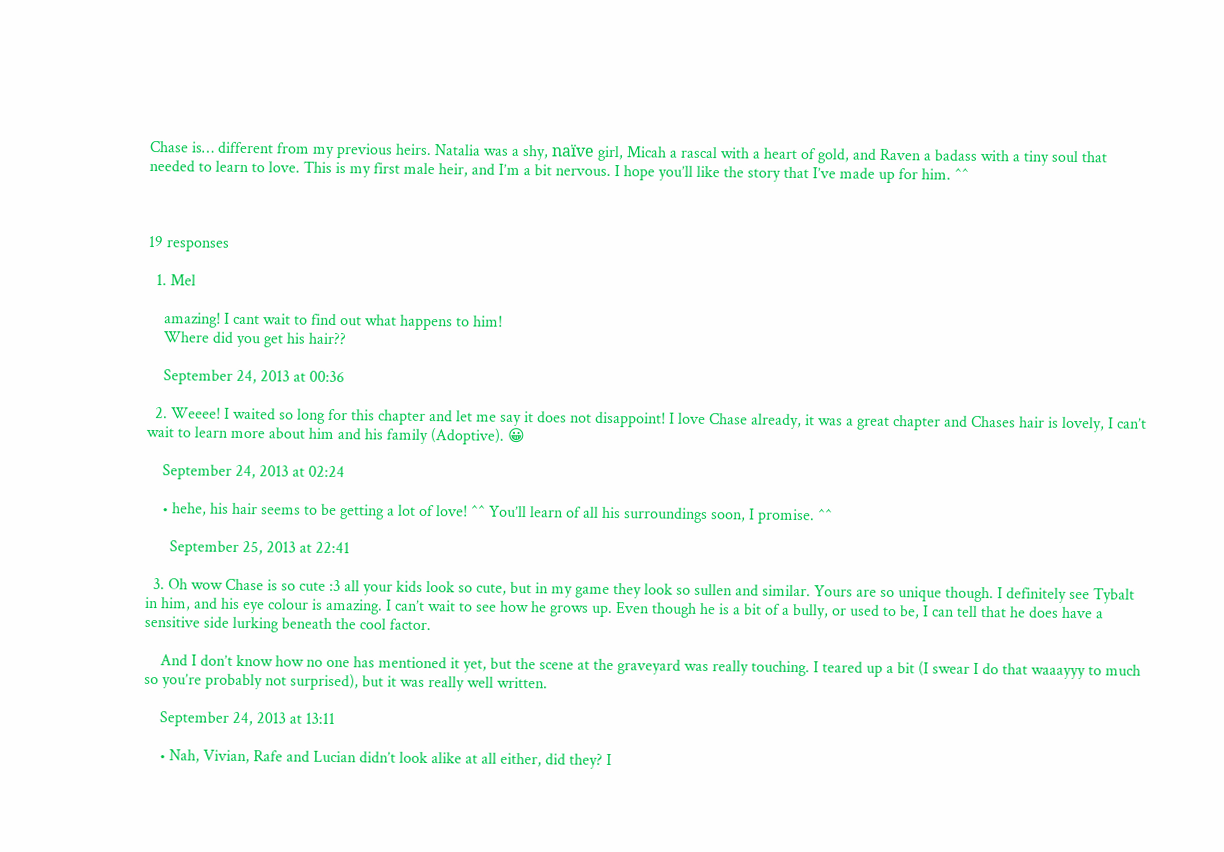Chase is… different from my previous heirs. Natalia was a shy, naïve girl, Micah a rascal with a heart of gold, and Raven a badass with a tiny soul that needed to learn to love. This is my first male heir, and I’m a bit nervous. I hope you’ll like the story that I’ve made up for him. ^^



19 responses

  1. Mel

    amazing! I cant wait to find out what happens to him!
    Where did you get his hair??

    September 24, 2013 at 00:36

  2. Weeee! I waited so long for this chapter and let me say it does not disappoint! I love Chase already, it was a great chapter and Chases hair is lovely, I can’t wait to learn more about him and his family (Adoptive). 😀

    September 24, 2013 at 02:24

    • hehe, his hair seems to be getting a lot of love! ^^ You’ll learn of all his surroundings soon, I promise. ^^

      September 25, 2013 at 22:41

  3. Oh wow Chase is so cute :3 all your kids look so cute, but in my game they look so sullen and similar. Yours are so unique though. I definitely see Tybalt in him, and his eye colour is amazing. I can’t wait to see how he grows up. Even though he is a bit of a bully, or used to be, I can tell that he does have a sensitive side lurking beneath the cool factor.

    And I don’t know how no one has mentioned it yet, but the scene at the graveyard was really touching. I teared up a bit (I swear I do that waaayyy to much so you’re probably not surprised), but it was really well written.

    September 24, 2013 at 13:11

    • Nah, Vivian, Rafe and Lucian didn’t look alike at all either, did they? I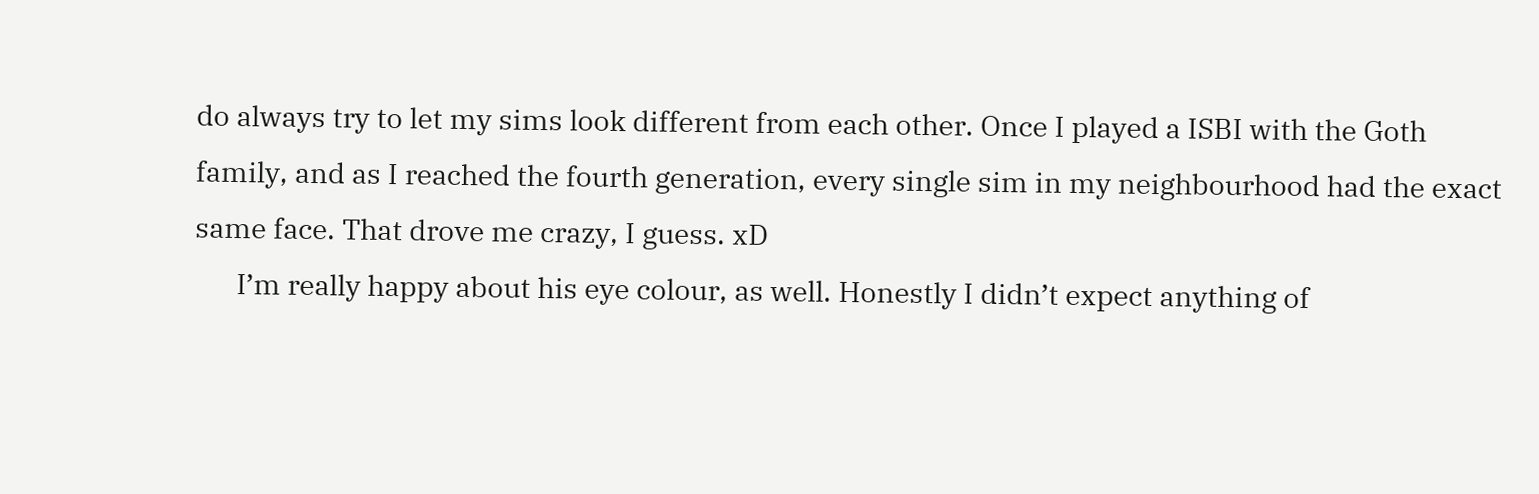do always try to let my sims look different from each other. Once I played a ISBI with the Goth family, and as I reached the fourth generation, every single sim in my neighbourhood had the exact same face. That drove me crazy, I guess. xD
      I’m really happy about his eye colour, as well. Honestly I didn’t expect anything of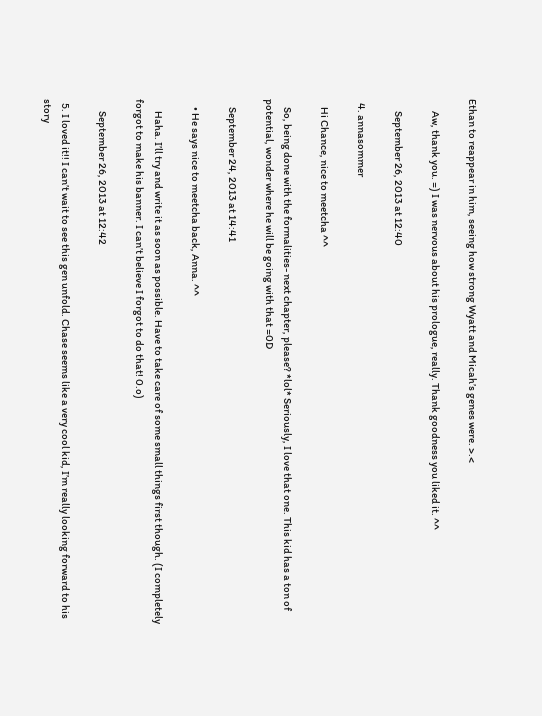Ethan to reappear in him, seeing how strong Wyatt and Micah’s genes were. >.<

      Aw, thank you. =) I was nervous about his prologue, really. Thank goodness you liked it. ^^

      September 26, 2013 at 12:40

  4. annasommer

    Hi Chance, nice to meetcha ^^

    So, being done with the formalities- next chapter, please? *lol* Seriously, I love that one. This kid has a ton of potential, wonder where he will be going with that =0D

    September 24, 2013 at 14:41

    • He says nice to meetcha back, Anna. ^^

      Haha. I’ll try and write it as soon as possible. Have to take care of some small things first though. (I completely forgot to make his banner. I can’t believe I forgot to do that! 0.o)

      September 26, 2013 at 12:42

  5. I loved it!! I can’t wait to see this gen unfold. Chase seems like a very cool kid, I’m really looking forward to his story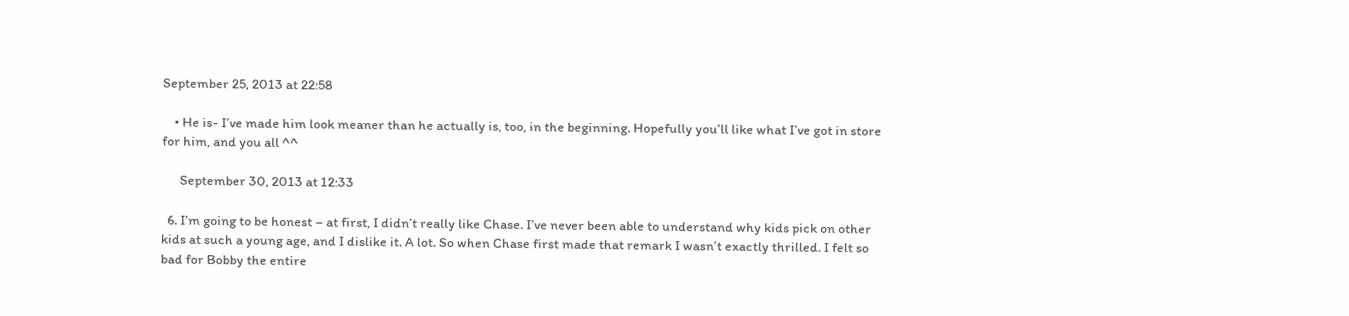September 25, 2013 at 22:58

    • He is- I’ve made him look meaner than he actually is, too, in the beginning. Hopefully you’ll like what I’ve got in store for him, and you all ^^

      September 30, 2013 at 12:33

  6. I’m going to be honest – at first, I didn’t really like Chase. I’ve never been able to understand why kids pick on other kids at such a young age, and I dislike it. A lot. So when Chase first made that remark I wasn’t exactly thrilled. I felt so bad for Bobby the entire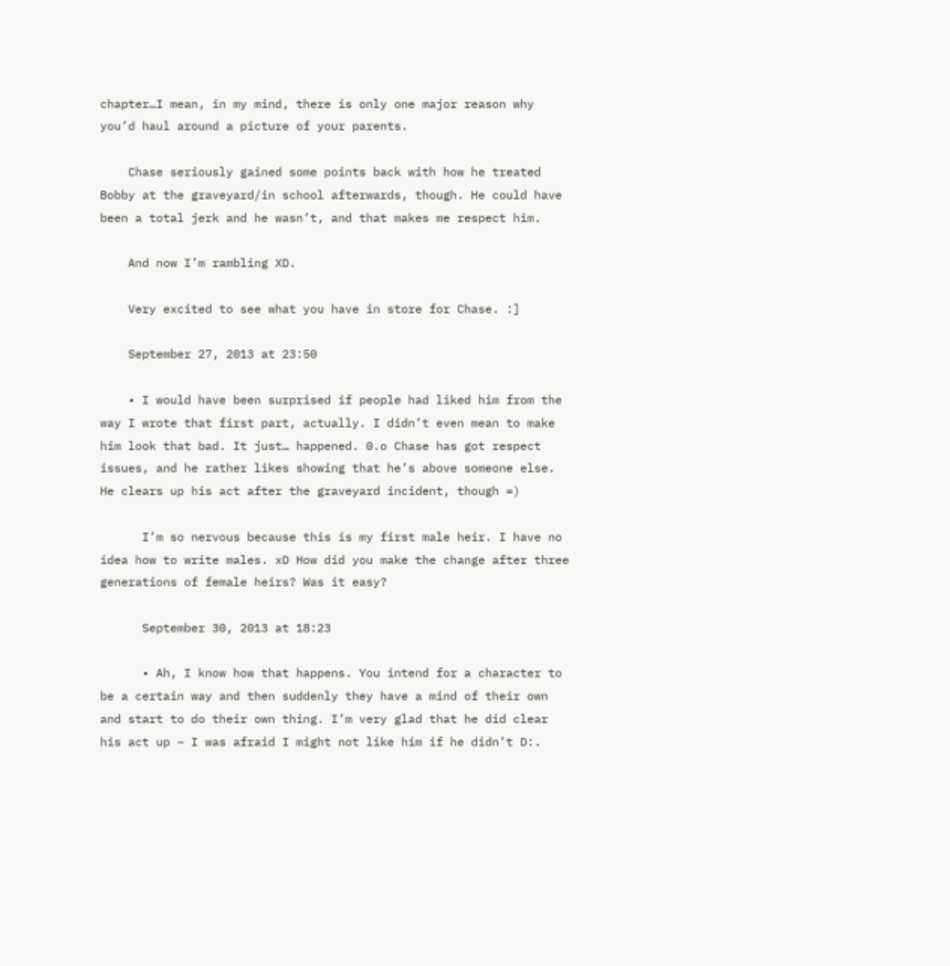chapter…I mean, in my mind, there is only one major reason why you’d haul around a picture of your parents.

    Chase seriously gained some points back with how he treated Bobby at the graveyard/in school afterwards, though. He could have been a total jerk and he wasn’t, and that makes me respect him.

    And now I’m rambling XD.

    Very excited to see what you have in store for Chase. :]

    September 27, 2013 at 23:50

    • I would have been surprised if people had liked him from the way I wrote that first part, actually. I didn’t even mean to make him look that bad. It just… happened. 0.o Chase has got respect issues, and he rather likes showing that he’s above someone else. He clears up his act after the graveyard incident, though =)

      I’m so nervous because this is my first male heir. I have no idea how to write males. xD How did you make the change after three generations of female heirs? Was it easy?

      September 30, 2013 at 18:23

      • Ah, I know how that happens. You intend for a character to be a certain way and then suddenly they have a mind of their own and start to do their own thing. I’m very glad that he did clear his act up – I was afraid I might not like him if he didn’t D:.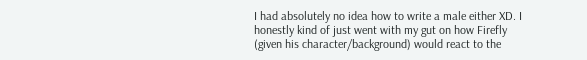I had absolutely no idea how to write a male either XD. I honestly kind of just went with my gut on how Firefly (given his character/background) would react to the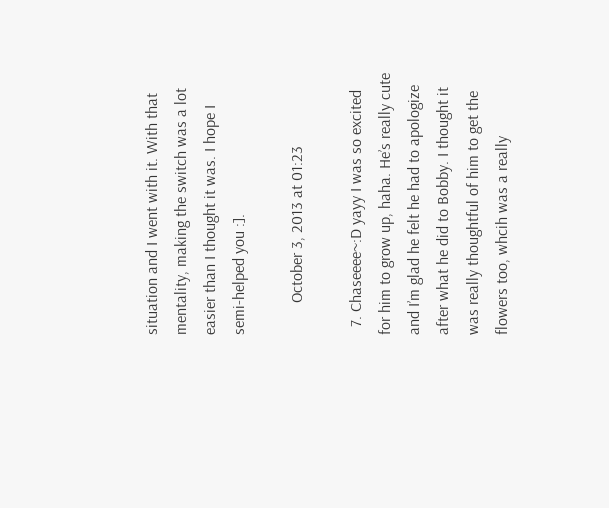situation and I went with it. With that mentality, making the switch was a lot easier than I thought it was. I hope I semi-helped you :].

        October 3, 2013 at 01:23

  7. Chaseeee~:D yayy I was so excited for him to grow up, haha. He’s really cute and I’m glad he felt he had to apologize after what he did to Bobby. I thought it was really thoughtful of him to get the flowers too, whcih was a really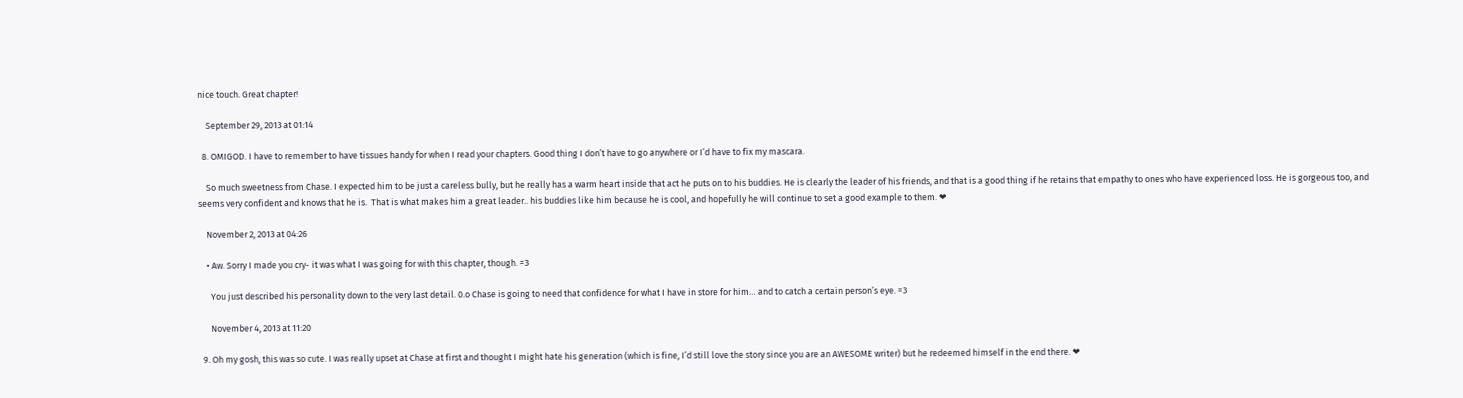nice touch. Great chapter!

    September 29, 2013 at 01:14

  8. OMIGOD. I have to remember to have tissues handy for when I read your chapters. Good thing I don’t have to go anywhere or I’d have to fix my mascara.

    So much sweetness from Chase. I expected him to be just a careless bully, but he really has a warm heart inside that act he puts on to his buddies. He is clearly the leader of his friends, and that is a good thing if he retains that empathy to ones who have experienced loss. He is gorgeous too, and seems very confident and knows that he is.  That is what makes him a great leader.. his buddies like him because he is cool, and hopefully he will continue to set a good example to them. ❤

    November 2, 2013 at 04:26

    • Aw. Sorry I made you cry- it was what I was going for with this chapter, though. =3

      You just described his personality down to the very last detail. 0.o Chase is going to need that confidence for what I have in store for him… and to catch a certain person’s eye. =3

      November 4, 2013 at 11:20

  9. Oh my gosh, this was so cute. I was really upset at Chase at first and thought I might hate his generation (which is fine, I’d still love the story since you are an AWESOME writer) but he redeemed himself in the end there. ❤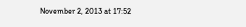November 2, 2013 at 17:52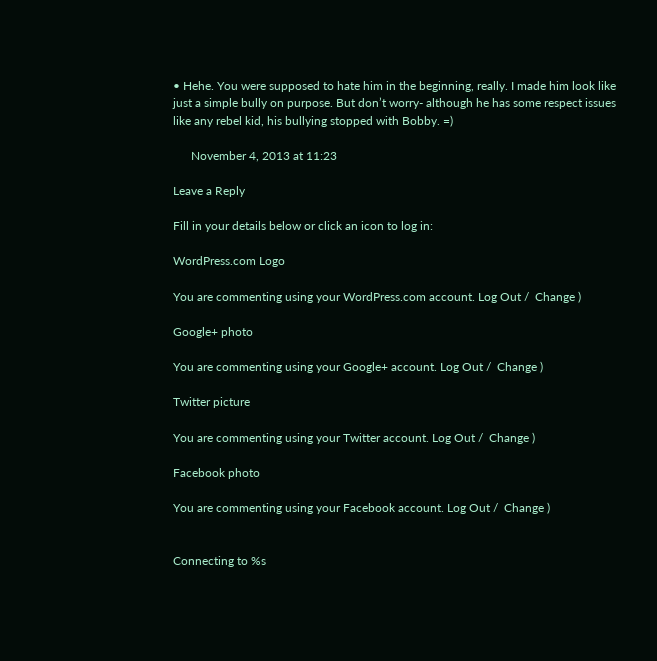• Hehe. You were supposed to hate him in the beginning, really. I made him look like just a simple bully on purpose. But don’t worry- although he has some respect issues like any rebel kid, his bullying stopped with Bobby. =)

      November 4, 2013 at 11:23

Leave a Reply

Fill in your details below or click an icon to log in:

WordPress.com Logo

You are commenting using your WordPress.com account. Log Out /  Change )

Google+ photo

You are commenting using your Google+ account. Log Out /  Change )

Twitter picture

You are commenting using your Twitter account. Log Out /  Change )

Facebook photo

You are commenting using your Facebook account. Log Out /  Change )


Connecting to %s